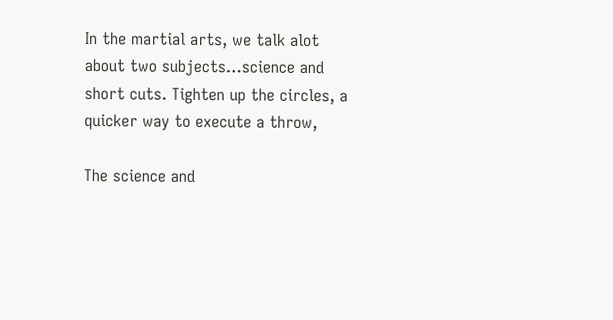In the martial arts, we talk alot about two subjects…science and short cuts. Tighten up the circles, a quicker way to execute a throw,

The science and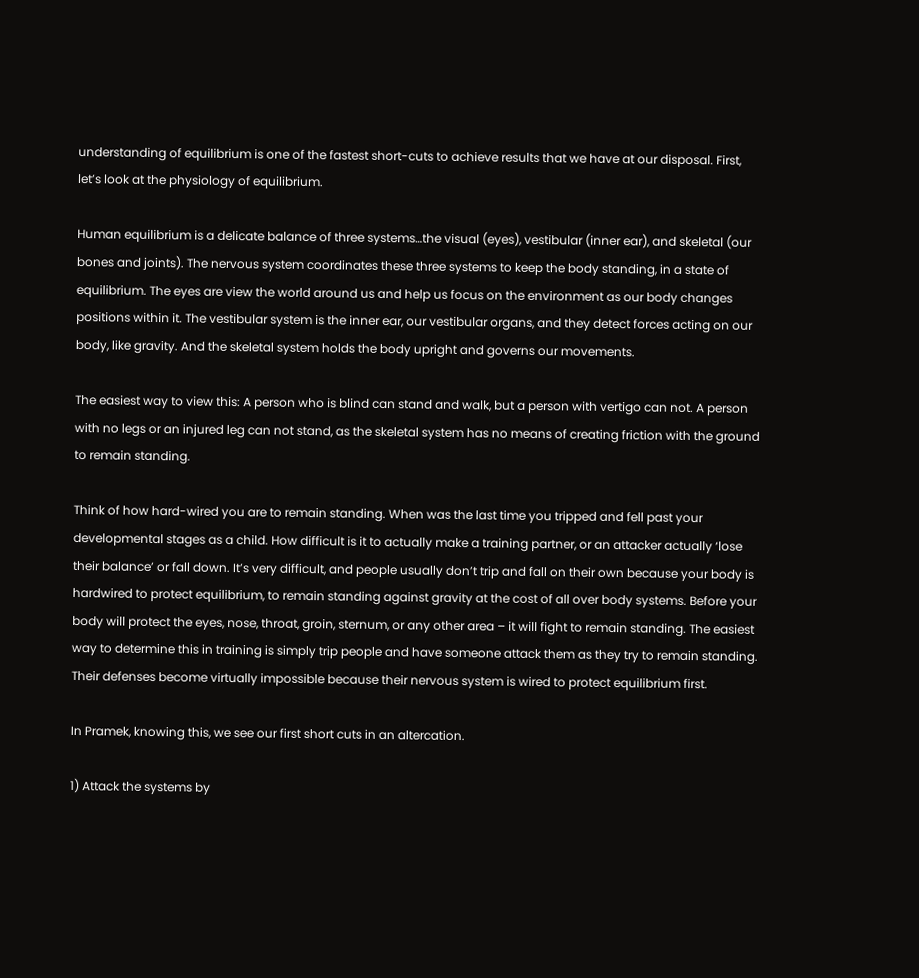understanding of equilibrium is one of the fastest short-cuts to achieve results that we have at our disposal. First, let’s look at the physiology of equilibrium.

Human equilibrium is a delicate balance of three systems…the visual (eyes), vestibular (inner ear), and skeletal (our bones and joints). The nervous system coordinates these three systems to keep the body standing, in a state of equilibrium. The eyes are view the world around us and help us focus on the environment as our body changes positions within it. The vestibular system is the inner ear, our vestibular organs, and they detect forces acting on our body, like gravity. And the skeletal system holds the body upright and governs our movements.

The easiest way to view this: A person who is blind can stand and walk, but a person with vertigo can not. A person with no legs or an injured leg can not stand, as the skeletal system has no means of creating friction with the ground to remain standing.

Think of how hard-wired you are to remain standing. When was the last time you tripped and fell past your developmental stages as a child. How difficult is it to actually make a training partner, or an attacker actually ‘lose their balance’ or fall down. It’s very difficult, and people usually don’t trip and fall on their own because your body is hardwired to protect equilibrium, to remain standing against gravity at the cost of all over body systems. Before your body will protect the eyes, nose, throat, groin, sternum, or any other area – it will fight to remain standing. The easiest way to determine this in training is simply trip people and have someone attack them as they try to remain standing. Their defenses become virtually impossible because their nervous system is wired to protect equilibrium first.

In Pramek, knowing this, we see our first short cuts in an altercation.

1) Attack the systems by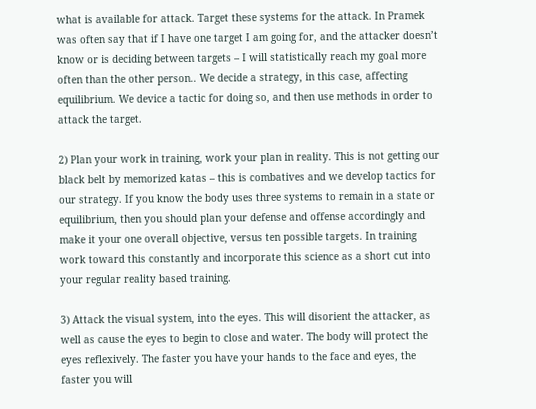what is available for attack. Target these systems for the attack. In Pramek was often say that if I have one target I am going for, and the attacker doesn’t know or is deciding between targets – I will statistically reach my goal more often than the other person.. We decide a strategy, in this case, affecting equilibrium. We device a tactic for doing so, and then use methods in order to attack the target.

2) Plan your work in training, work your plan in reality. This is not getting our black belt by memorized katas – this is combatives and we develop tactics for our strategy. If you know the body uses three systems to remain in a state or equilibrium, then you should plan your defense and offense accordingly and make it your one overall objective, versus ten possible targets. In training work toward this constantly and incorporate this science as a short cut into your regular reality based training.

3) Attack the visual system, into the eyes. This will disorient the attacker, as well as cause the eyes to begin to close and water. The body will protect the eyes reflexively. The faster you have your hands to the face and eyes, the faster you will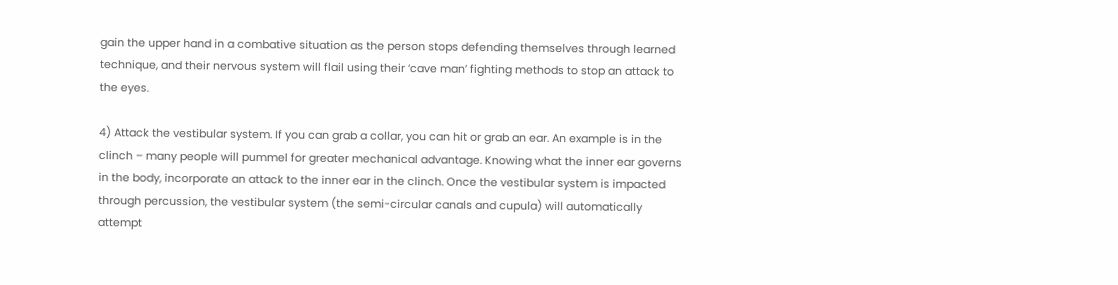gain the upper hand in a combative situation as the person stops defending themselves through learned technique, and their nervous system will flail using their ‘cave man’ fighting methods to stop an attack to the eyes.

4) Attack the vestibular system. If you can grab a collar, you can hit or grab an ear. An example is in the clinch – many people will pummel for greater mechanical advantage. Knowing what the inner ear governs in the body, incorporate an attack to the inner ear in the clinch. Once the vestibular system is impacted through percussion, the vestibular system (the semi-circular canals and cupula) will automatically attempt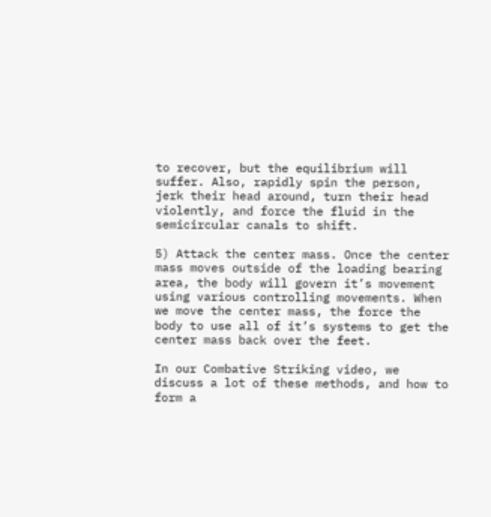to recover, but the equilibrium will suffer. Also, rapidly spin the person, jerk their head around, turn their head violently, and force the fluid in the semicircular canals to shift.

5) Attack the center mass. Once the center mass moves outside of the loading bearing area, the body will govern it’s movement using various controlling movements. When we move the center mass, the force the body to use all of it’s systems to get the center mass back over the feet.

In our Combative Striking video, we discuss a lot of these methods, and how to form a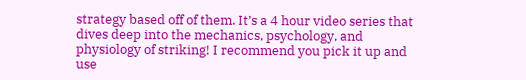strategy based off of them. It’s a 4 hour video series that dives deep into the mechanics, psychology, and physiology of striking! I recommend you pick it up and use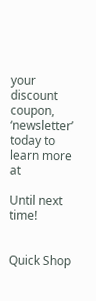your discount coupon, ‘newsletter’ today to learn more at

Until next time!


Quick Shop